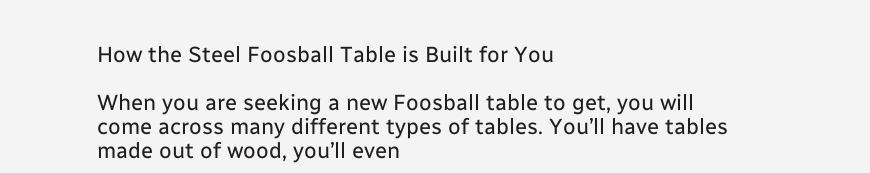How the Steel Foosball Table is Built for You

When you are seeking a new Foosball table to get, you will come across many different types of tables. You’ll have tables made out of wood, you’ll even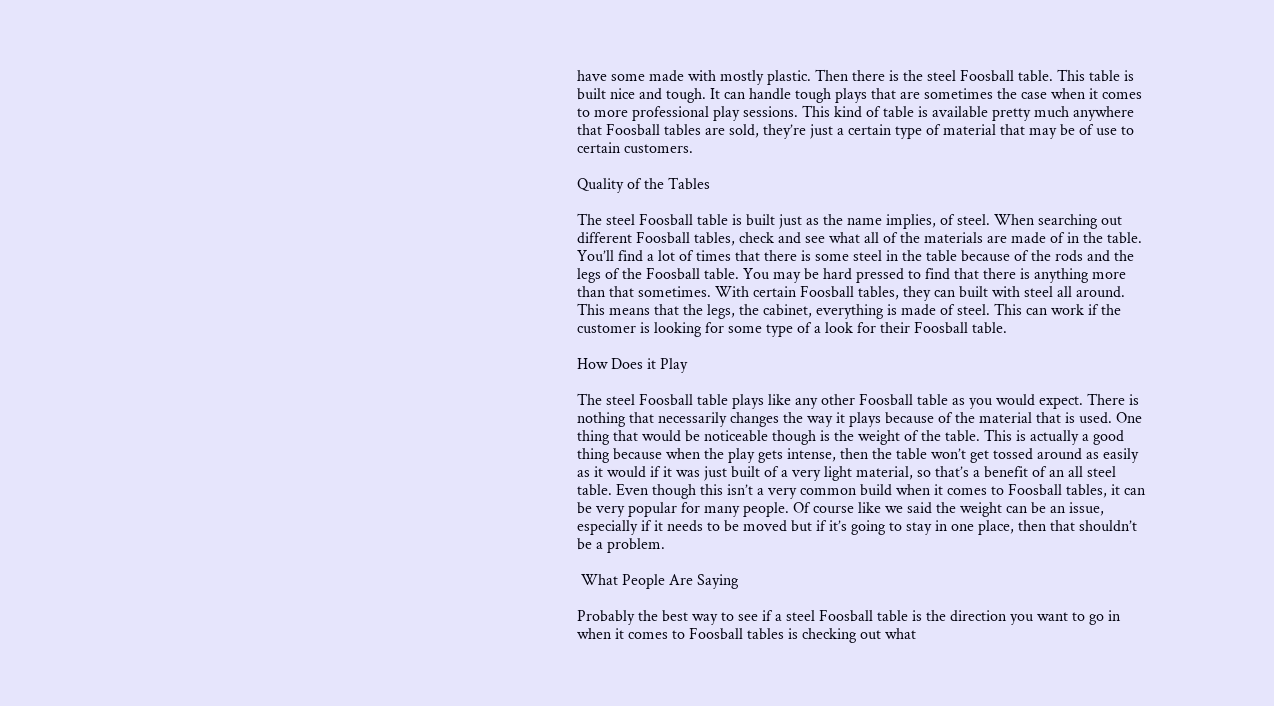have some made with mostly plastic. Then there is the steel Foosball table. This table is built nice and tough. It can handle tough plays that are sometimes the case when it comes to more professional play sessions. This kind of table is available pretty much anywhere that Foosball tables are sold, they’re just a certain type of material that may be of use to certain customers.

Quality of the Tables

The steel Foosball table is built just as the name implies, of steel. When searching out different Foosball tables, check and see what all of the materials are made of in the table. You’ll find a lot of times that there is some steel in the table because of the rods and the legs of the Foosball table. You may be hard pressed to find that there is anything more than that sometimes. With certain Foosball tables, they can built with steel all around. This means that the legs, the cabinet, everything is made of steel. This can work if the customer is looking for some type of a look for their Foosball table.

How Does it Play

The steel Foosball table plays like any other Foosball table as you would expect. There is nothing that necessarily changes the way it plays because of the material that is used. One thing that would be noticeable though is the weight of the table. This is actually a good thing because when the play gets intense, then the table won’t get tossed around as easily as it would if it was just built of a very light material, so that’s a benefit of an all steel table. Even though this isn’t a very common build when it comes to Foosball tables, it can be very popular for many people. Of course like we said the weight can be an issue, especially if it needs to be moved but if it’s going to stay in one place, then that shouldn’t be a problem.

 What People Are Saying

Probably the best way to see if a steel Foosball table is the direction you want to go in when it comes to Foosball tables is checking out what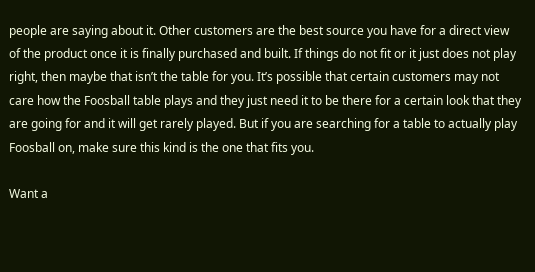people are saying about it. Other customers are the best source you have for a direct view of the product once it is finally purchased and built. If things do not fit or it just does not play right, then maybe that isn’t the table for you. It’s possible that certain customers may not care how the Foosball table plays and they just need it to be there for a certain look that they are going for and it will get rarely played. But if you are searching for a table to actually play Foosball on, make sure this kind is the one that fits you.

Want a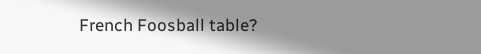French Foosball table?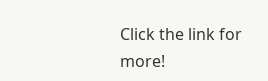Click the link for more!